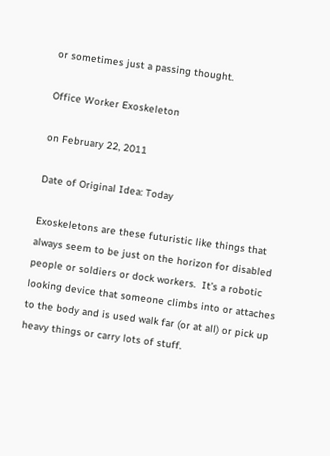or sometimes just a passing thought.

Office Worker Exoskeleton

on February 22, 2011

Date of Original Idea: Today

Exoskeletons are these futuristic like things that always seem to be just on the horizon for disabled people or soldiers or dock workers.  It’s a robotic looking device that someone climbs into or attaches to the body and is used walk far (or at all) or pick up heavy things or carry lots of stuff.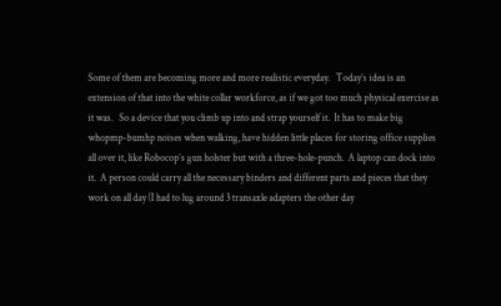Some of them are becoming more and more realistic everyday.   Today’s idea is an extension of that into the white collar workforce, as if we got too much physical exercise as it was.   So a device that you climb up into and strap yourself it.  It has to make big whopmp-bumhp noises when walking, have hidden little places for storing office supplies all over it, like Robocop’s gun holster but with a three-hole-punch.  A laptop can dock into it.  A person could carry all the necessary binders and different parts and pieces that they work on all day (I had to lug around 3 transaxle adapters the other day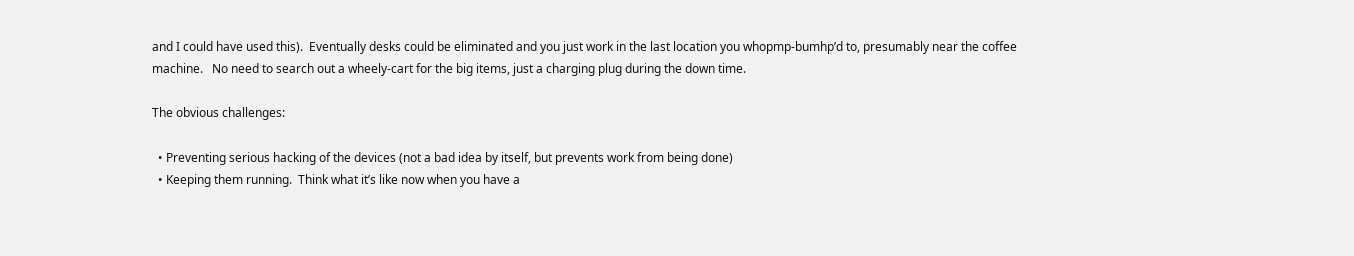and I could have used this).  Eventually desks could be eliminated and you just work in the last location you whopmp-bumhp’d to, presumably near the coffee machine.   No need to search out a wheely-cart for the big items, just a charging plug during the down time.

The obvious challenges:

  • Preventing serious hacking of the devices (not a bad idea by itself, but prevents work from being done)
  • Keeping them running.  Think what it’s like now when you have a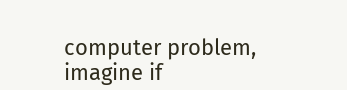computer problem, imagine if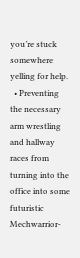you’re stuck somewhere yelling for help.
  • Preventing the necessary arm wrestling and hallway races from turning into the office into some futuristic Mechwarrior-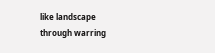like landscape through warring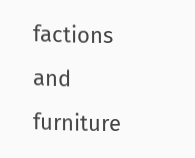factions and furniture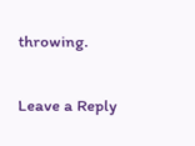throwing.

Leave a Reply